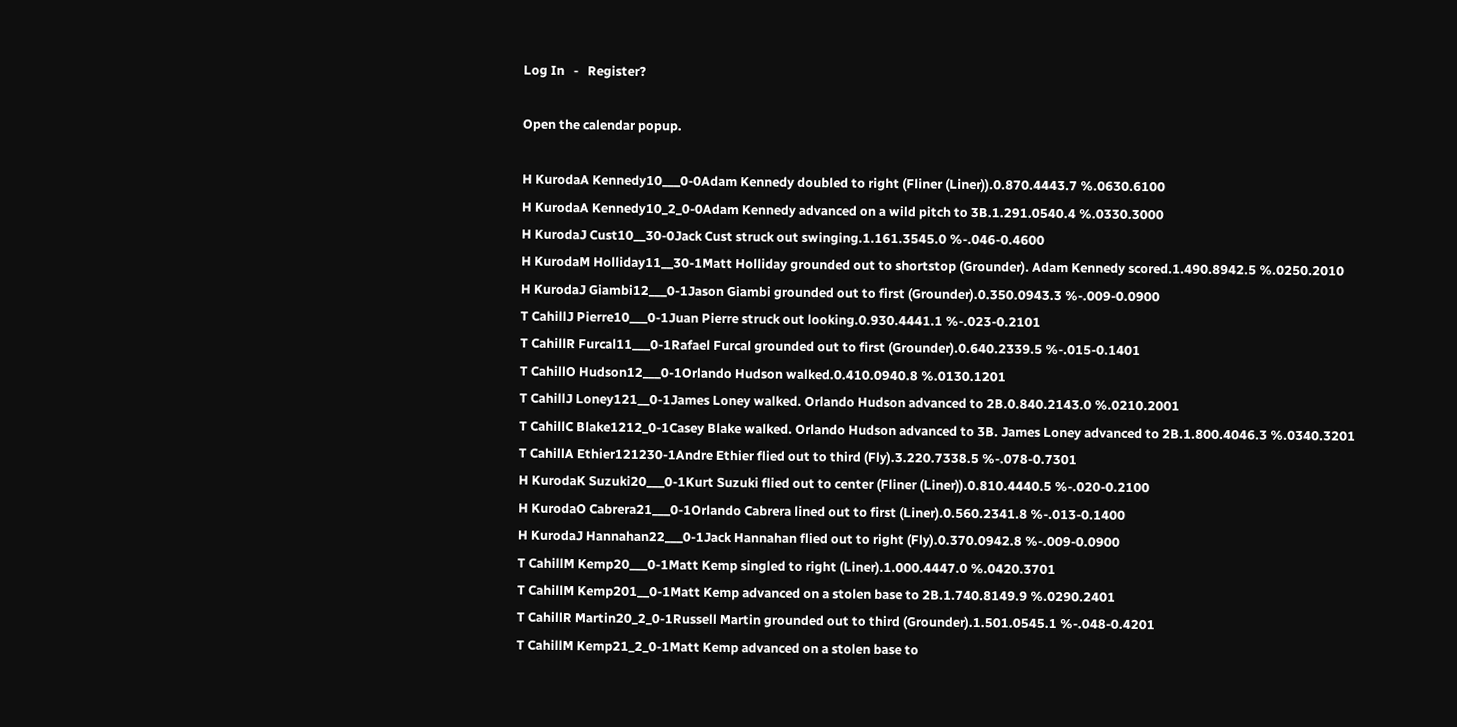Log In   -   Register?

Open the calendar popup.

H KurodaA Kennedy10___0-0Adam Kennedy doubled to right (Fliner (Liner)).0.870.4443.7 %.0630.6100
H KurodaA Kennedy10_2_0-0Adam Kennedy advanced on a wild pitch to 3B.1.291.0540.4 %.0330.3000
H KurodaJ Cust10__30-0Jack Cust struck out swinging.1.161.3545.0 %-.046-0.4600
H KurodaM Holliday11__30-1Matt Holliday grounded out to shortstop (Grounder). Adam Kennedy scored.1.490.8942.5 %.0250.2010
H KurodaJ Giambi12___0-1Jason Giambi grounded out to first (Grounder).0.350.0943.3 %-.009-0.0900
T CahillJ Pierre10___0-1Juan Pierre struck out looking.0.930.4441.1 %-.023-0.2101
T CahillR Furcal11___0-1Rafael Furcal grounded out to first (Grounder).0.640.2339.5 %-.015-0.1401
T CahillO Hudson12___0-1Orlando Hudson walked.0.410.0940.8 %.0130.1201
T CahillJ Loney121__0-1James Loney walked. Orlando Hudson advanced to 2B.0.840.2143.0 %.0210.2001
T CahillC Blake1212_0-1Casey Blake walked. Orlando Hudson advanced to 3B. James Loney advanced to 2B.1.800.4046.3 %.0340.3201
T CahillA Ethier121230-1Andre Ethier flied out to third (Fly).3.220.7338.5 %-.078-0.7301
H KurodaK Suzuki20___0-1Kurt Suzuki flied out to center (Fliner (Liner)).0.810.4440.5 %-.020-0.2100
H KurodaO Cabrera21___0-1Orlando Cabrera lined out to first (Liner).0.560.2341.8 %-.013-0.1400
H KurodaJ Hannahan22___0-1Jack Hannahan flied out to right (Fly).0.370.0942.8 %-.009-0.0900
T CahillM Kemp20___0-1Matt Kemp singled to right (Liner).1.000.4447.0 %.0420.3701
T CahillM Kemp201__0-1Matt Kemp advanced on a stolen base to 2B.1.740.8149.9 %.0290.2401
T CahillR Martin20_2_0-1Russell Martin grounded out to third (Grounder).1.501.0545.1 %-.048-0.4201
T CahillM Kemp21_2_0-1Matt Kemp advanced on a stolen base to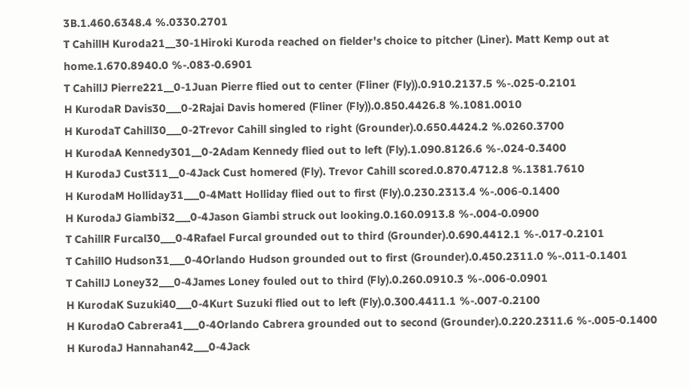3B.1.460.6348.4 %.0330.2701
T CahillH Kuroda21__30-1Hiroki Kuroda reached on fielder's choice to pitcher (Liner). Matt Kemp out at home.1.670.8940.0 %-.083-0.6901
T CahillJ Pierre221__0-1Juan Pierre flied out to center (Fliner (Fly)).0.910.2137.5 %-.025-0.2101
H KurodaR Davis30___0-2Rajai Davis homered (Fliner (Fly)).0.850.4426.8 %.1081.0010
H KurodaT Cahill30___0-2Trevor Cahill singled to right (Grounder).0.650.4424.2 %.0260.3700
H KurodaA Kennedy301__0-2Adam Kennedy flied out to left (Fly).1.090.8126.6 %-.024-0.3400
H KurodaJ Cust311__0-4Jack Cust homered (Fly). Trevor Cahill scored.0.870.4712.8 %.1381.7610
H KurodaM Holliday31___0-4Matt Holliday flied out to first (Fly).0.230.2313.4 %-.006-0.1400
H KurodaJ Giambi32___0-4Jason Giambi struck out looking.0.160.0913.8 %-.004-0.0900
T CahillR Furcal30___0-4Rafael Furcal grounded out to third (Grounder).0.690.4412.1 %-.017-0.2101
T CahillO Hudson31___0-4Orlando Hudson grounded out to first (Grounder).0.450.2311.0 %-.011-0.1401
T CahillJ Loney32___0-4James Loney fouled out to third (Fly).0.260.0910.3 %-.006-0.0901
H KurodaK Suzuki40___0-4Kurt Suzuki flied out to left (Fly).0.300.4411.1 %-.007-0.2100
H KurodaO Cabrera41___0-4Orlando Cabrera grounded out to second (Grounder).0.220.2311.6 %-.005-0.1400
H KurodaJ Hannahan42___0-4Jack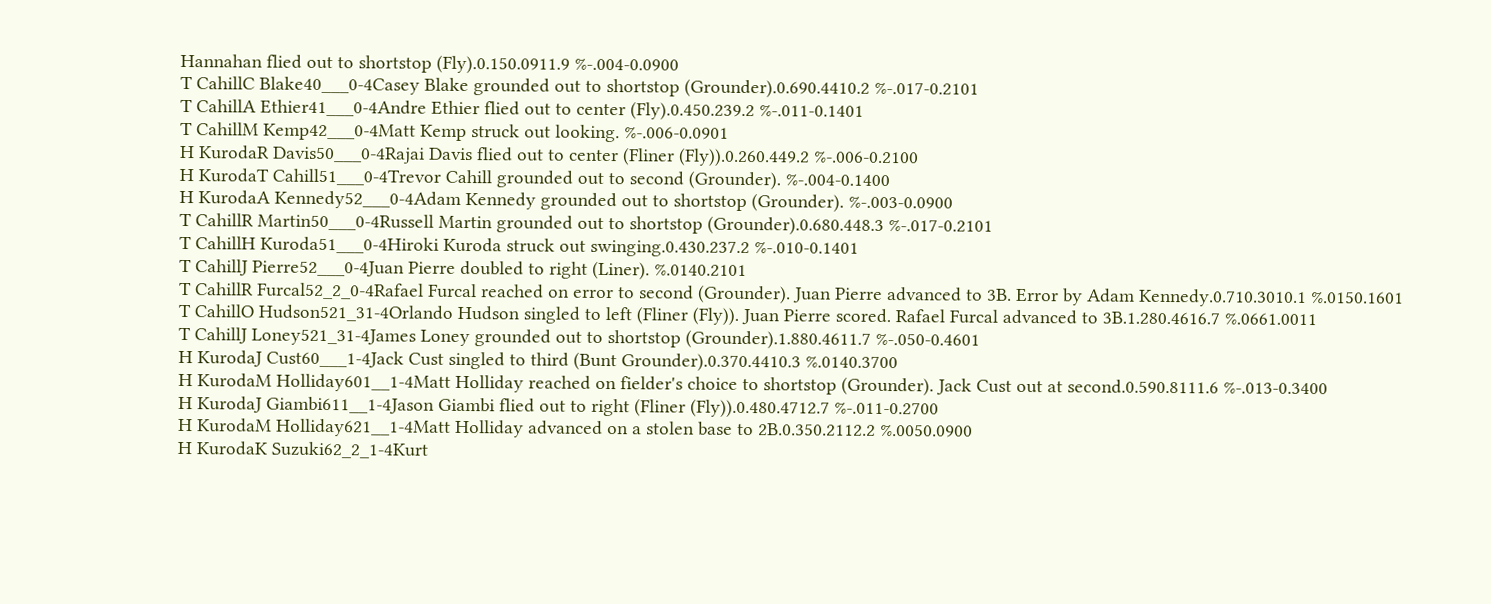Hannahan flied out to shortstop (Fly).0.150.0911.9 %-.004-0.0900
T CahillC Blake40___0-4Casey Blake grounded out to shortstop (Grounder).0.690.4410.2 %-.017-0.2101
T CahillA Ethier41___0-4Andre Ethier flied out to center (Fly).0.450.239.2 %-.011-0.1401
T CahillM Kemp42___0-4Matt Kemp struck out looking. %-.006-0.0901
H KurodaR Davis50___0-4Rajai Davis flied out to center (Fliner (Fly)).0.260.449.2 %-.006-0.2100
H KurodaT Cahill51___0-4Trevor Cahill grounded out to second (Grounder). %-.004-0.1400
H KurodaA Kennedy52___0-4Adam Kennedy grounded out to shortstop (Grounder). %-.003-0.0900
T CahillR Martin50___0-4Russell Martin grounded out to shortstop (Grounder).0.680.448.3 %-.017-0.2101
T CahillH Kuroda51___0-4Hiroki Kuroda struck out swinging.0.430.237.2 %-.010-0.1401
T CahillJ Pierre52___0-4Juan Pierre doubled to right (Liner). %.0140.2101
T CahillR Furcal52_2_0-4Rafael Furcal reached on error to second (Grounder). Juan Pierre advanced to 3B. Error by Adam Kennedy.0.710.3010.1 %.0150.1601
T CahillO Hudson521_31-4Orlando Hudson singled to left (Fliner (Fly)). Juan Pierre scored. Rafael Furcal advanced to 3B.1.280.4616.7 %.0661.0011
T CahillJ Loney521_31-4James Loney grounded out to shortstop (Grounder).1.880.4611.7 %-.050-0.4601
H KurodaJ Cust60___1-4Jack Cust singled to third (Bunt Grounder).0.370.4410.3 %.0140.3700
H KurodaM Holliday601__1-4Matt Holliday reached on fielder's choice to shortstop (Grounder). Jack Cust out at second.0.590.8111.6 %-.013-0.3400
H KurodaJ Giambi611__1-4Jason Giambi flied out to right (Fliner (Fly)).0.480.4712.7 %-.011-0.2700
H KurodaM Holliday621__1-4Matt Holliday advanced on a stolen base to 2B.0.350.2112.2 %.0050.0900
H KurodaK Suzuki62_2_1-4Kurt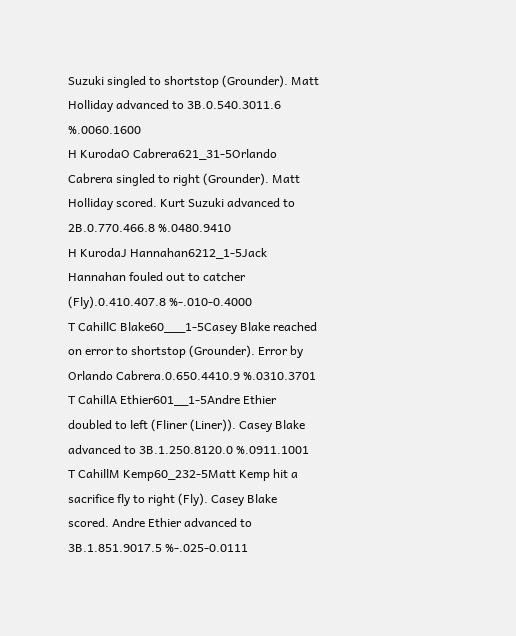Suzuki singled to shortstop (Grounder). Matt Holliday advanced to 3B.0.540.3011.6 %.0060.1600
H KurodaO Cabrera621_31-5Orlando Cabrera singled to right (Grounder). Matt Holliday scored. Kurt Suzuki advanced to 2B.0.770.466.8 %.0480.9410
H KurodaJ Hannahan6212_1-5Jack Hannahan fouled out to catcher (Fly).0.410.407.8 %-.010-0.4000
T CahillC Blake60___1-5Casey Blake reached on error to shortstop (Grounder). Error by Orlando Cabrera.0.650.4410.9 %.0310.3701
T CahillA Ethier601__1-5Andre Ethier doubled to left (Fliner (Liner)). Casey Blake advanced to 3B.1.250.8120.0 %.0911.1001
T CahillM Kemp60_232-5Matt Kemp hit a sacrifice fly to right (Fly). Casey Blake scored. Andre Ethier advanced to 3B.1.851.9017.5 %-.025-0.0111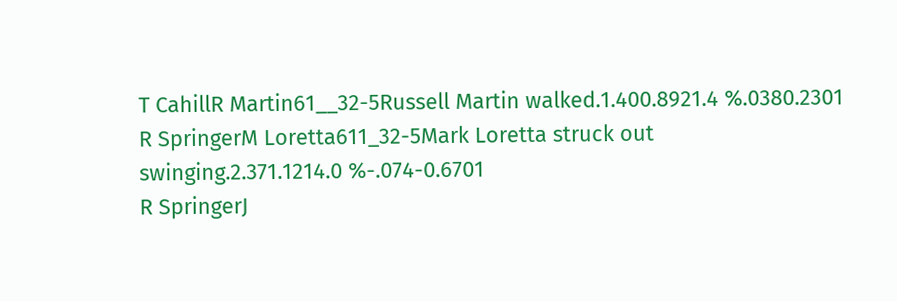T CahillR Martin61__32-5Russell Martin walked.1.400.8921.4 %.0380.2301
R SpringerM Loretta611_32-5Mark Loretta struck out swinging.2.371.1214.0 %-.074-0.6701
R SpringerJ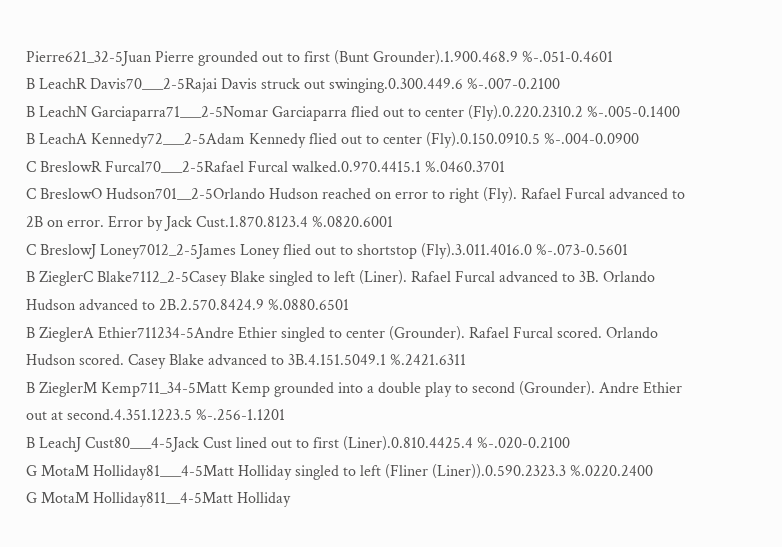Pierre621_32-5Juan Pierre grounded out to first (Bunt Grounder).1.900.468.9 %-.051-0.4601
B LeachR Davis70___2-5Rajai Davis struck out swinging.0.300.449.6 %-.007-0.2100
B LeachN Garciaparra71___2-5Nomar Garciaparra flied out to center (Fly).0.220.2310.2 %-.005-0.1400
B LeachA Kennedy72___2-5Adam Kennedy flied out to center (Fly).0.150.0910.5 %-.004-0.0900
C BreslowR Furcal70___2-5Rafael Furcal walked.0.970.4415.1 %.0460.3701
C BreslowO Hudson701__2-5Orlando Hudson reached on error to right (Fly). Rafael Furcal advanced to 2B on error. Error by Jack Cust.1.870.8123.4 %.0820.6001
C BreslowJ Loney7012_2-5James Loney flied out to shortstop (Fly).3.011.4016.0 %-.073-0.5601
B ZieglerC Blake7112_2-5Casey Blake singled to left (Liner). Rafael Furcal advanced to 3B. Orlando Hudson advanced to 2B.2.570.8424.9 %.0880.6501
B ZieglerA Ethier711234-5Andre Ethier singled to center (Grounder). Rafael Furcal scored. Orlando Hudson scored. Casey Blake advanced to 3B.4.151.5049.1 %.2421.6311
B ZieglerM Kemp711_34-5Matt Kemp grounded into a double play to second (Grounder). Andre Ethier out at second.4.351.1223.5 %-.256-1.1201
B LeachJ Cust80___4-5Jack Cust lined out to first (Liner).0.810.4425.4 %-.020-0.2100
G MotaM Holliday81___4-5Matt Holliday singled to left (Fliner (Liner)).0.590.2323.3 %.0220.2400
G MotaM Holliday811__4-5Matt Holliday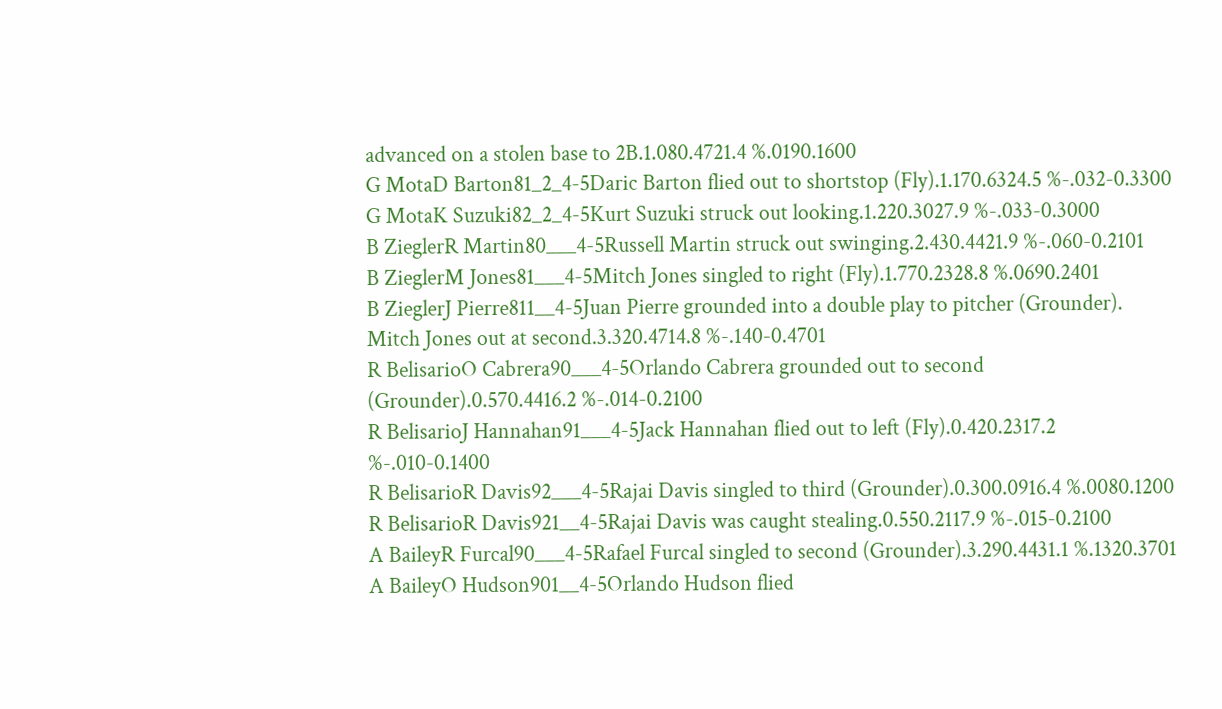advanced on a stolen base to 2B.1.080.4721.4 %.0190.1600
G MotaD Barton81_2_4-5Daric Barton flied out to shortstop (Fly).1.170.6324.5 %-.032-0.3300
G MotaK Suzuki82_2_4-5Kurt Suzuki struck out looking.1.220.3027.9 %-.033-0.3000
B ZieglerR Martin80___4-5Russell Martin struck out swinging.2.430.4421.9 %-.060-0.2101
B ZieglerM Jones81___4-5Mitch Jones singled to right (Fly).1.770.2328.8 %.0690.2401
B ZieglerJ Pierre811__4-5Juan Pierre grounded into a double play to pitcher (Grounder). Mitch Jones out at second.3.320.4714.8 %-.140-0.4701
R BelisarioO Cabrera90___4-5Orlando Cabrera grounded out to second (Grounder).0.570.4416.2 %-.014-0.2100
R BelisarioJ Hannahan91___4-5Jack Hannahan flied out to left (Fly).0.420.2317.2 %-.010-0.1400
R BelisarioR Davis92___4-5Rajai Davis singled to third (Grounder).0.300.0916.4 %.0080.1200
R BelisarioR Davis921__4-5Rajai Davis was caught stealing.0.550.2117.9 %-.015-0.2100
A BaileyR Furcal90___4-5Rafael Furcal singled to second (Grounder).3.290.4431.1 %.1320.3701
A BaileyO Hudson901__4-5Orlando Hudson flied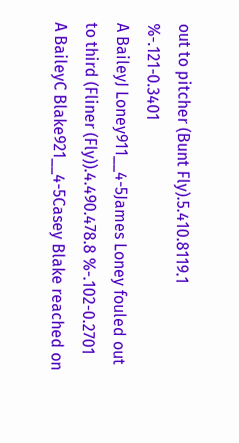out to pitcher (Bunt Fly).5.410.8119.1 %-.121-0.3401
A BaileyJ Loney911__4-5James Loney fouled out to third (Fliner (Fly)).4.490.478.8 %-.102-0.2701
A BaileyC Blake921__4-5Casey Blake reached on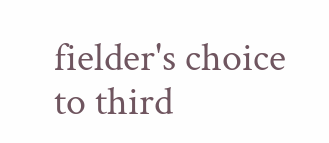fielder's choice to third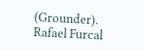(Grounder). Rafael Furcal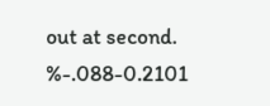out at second. %-.088-0.2101